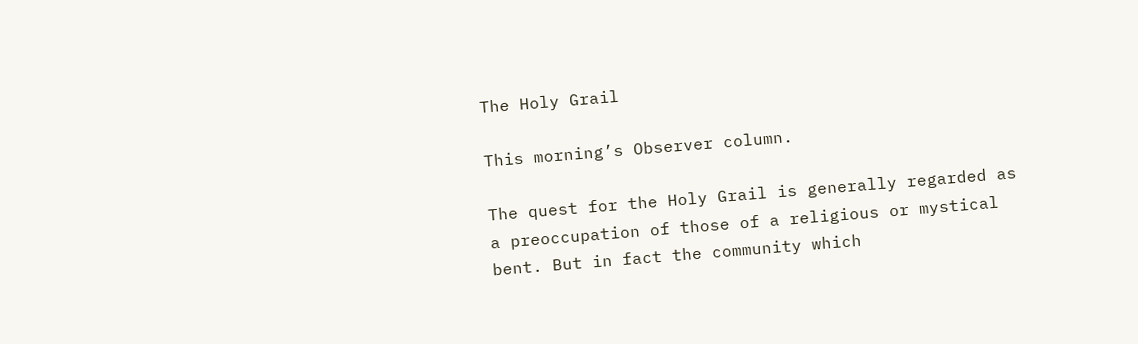The Holy Grail

This morning’s Observer column.

The quest for the Holy Grail is generally regarded as a preoccupation of those of a religious or mystical bent. But in fact the community which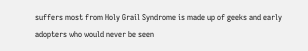suffers most from Holy Grail Syndrome is made up of geeks and early adopters who would never be seen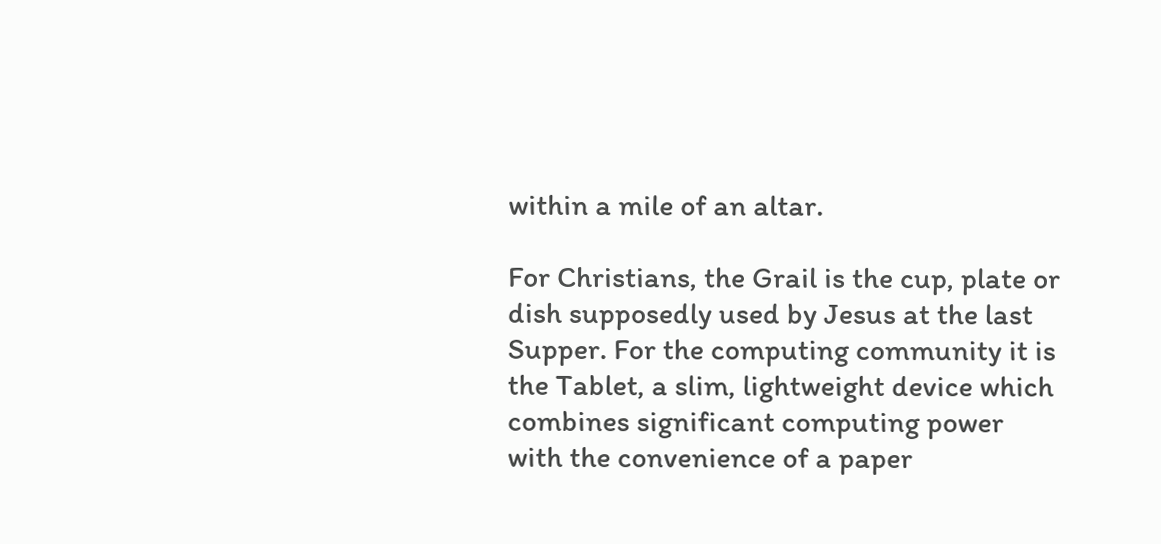within a mile of an altar.

For Christians, the Grail is the cup, plate or dish supposedly used by Jesus at the last Supper. For the computing community it is the Tablet, a slim, lightweight device which combines significant computing power with the convenience of a paper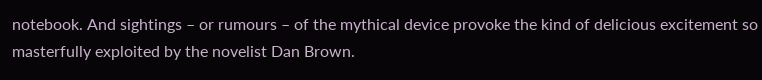notebook. And sightings – or rumours – of the mythical device provoke the kind of delicious excitement so masterfully exploited by the novelist Dan Brown.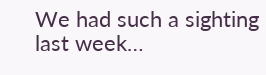We had such a sighting last week…